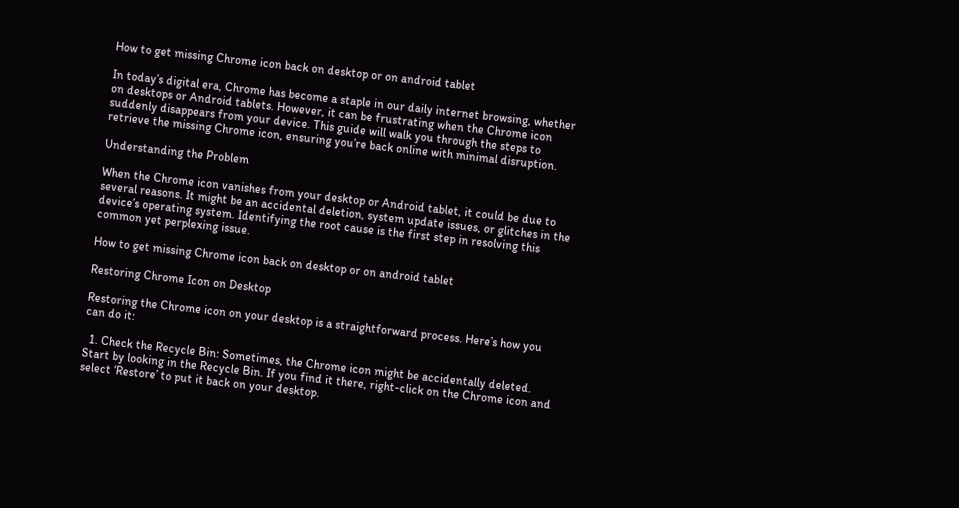How to get missing Chrome icon back on desktop or on android tablet

In today’s digital era, Chrome has become a staple in our daily internet browsing, whether on desktops or Android tablets. However, it can be frustrating when the Chrome icon suddenly disappears from your device. This guide will walk you through the steps to retrieve the missing Chrome icon, ensuring you’re back online with minimal disruption.

Understanding the Problem

When the Chrome icon vanishes from your desktop or Android tablet, it could be due to several reasons. It might be an accidental deletion, system update issues, or glitches in the device’s operating system. Identifying the root cause is the first step in resolving this common yet perplexing issue.

How to get missing Chrome icon back on desktop or on android tablet

Restoring Chrome Icon on Desktop

Restoring the Chrome icon on your desktop is a straightforward process. Here’s how you can do it:

  1. Check the Recycle Bin: Sometimes, the Chrome icon might be accidentally deleted. Start by looking in the Recycle Bin. If you find it there, right-click on the Chrome icon and select ‘Restore’ to put it back on your desktop.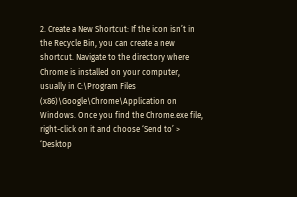2. Create a New Shortcut: If the icon isn’t in the Recycle Bin, you can create a new shortcut. Navigate to the directory where Chrome is installed on your computer, usually in C:\Program Files (x86)\Google\Chrome\Application on Windows. Once you find the Chrome.exe file, right-click on it and choose ‘Send to’ > ‘Desktop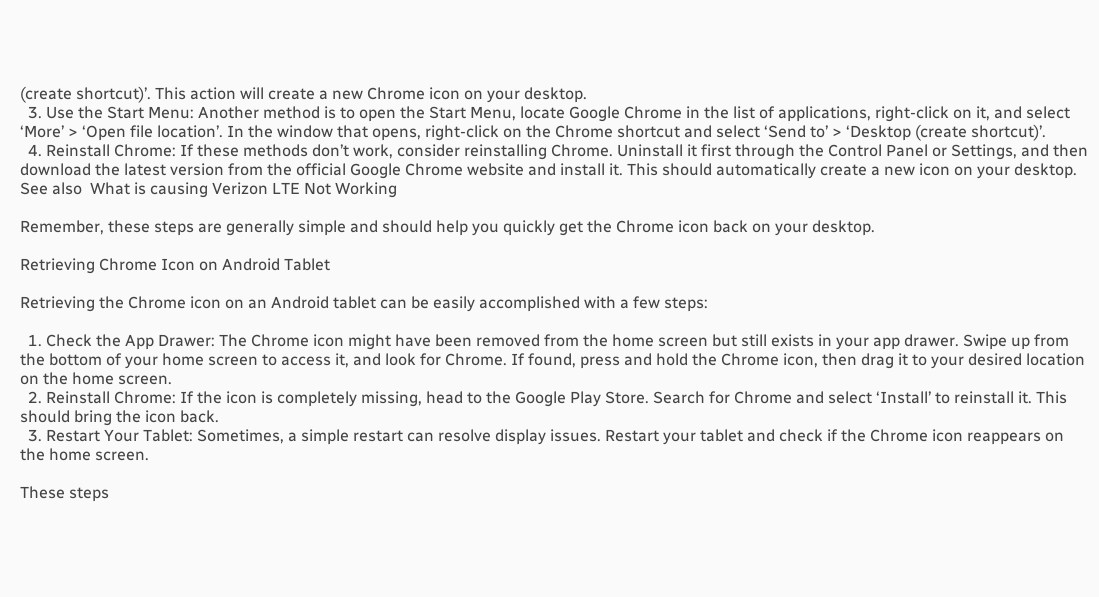(create shortcut)’. This action will create a new Chrome icon on your desktop.
  3. Use the Start Menu: Another method is to open the Start Menu, locate Google Chrome in the list of applications, right-click on it, and select ‘More’ > ‘Open file location’. In the window that opens, right-click on the Chrome shortcut and select ‘Send to’ > ‘Desktop (create shortcut)’.
  4. Reinstall Chrome: If these methods don’t work, consider reinstalling Chrome. Uninstall it first through the Control Panel or Settings, and then download the latest version from the official Google Chrome website and install it. This should automatically create a new icon on your desktop.
See also  What is causing Verizon LTE Not Working

Remember, these steps are generally simple and should help you quickly get the Chrome icon back on your desktop.

Retrieving Chrome Icon on Android Tablet

Retrieving the Chrome icon on an Android tablet can be easily accomplished with a few steps:

  1. Check the App Drawer: The Chrome icon might have been removed from the home screen but still exists in your app drawer. Swipe up from the bottom of your home screen to access it, and look for Chrome. If found, press and hold the Chrome icon, then drag it to your desired location on the home screen.
  2. Reinstall Chrome: If the icon is completely missing, head to the Google Play Store. Search for Chrome and select ‘Install’ to reinstall it. This should bring the icon back.
  3. Restart Your Tablet: Sometimes, a simple restart can resolve display issues. Restart your tablet and check if the Chrome icon reappears on the home screen.

These steps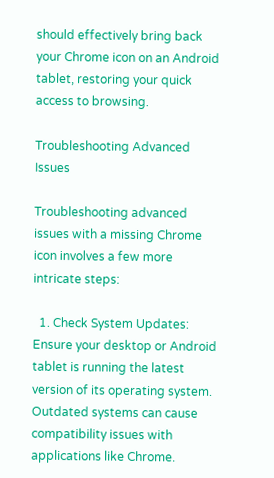should effectively bring back your Chrome icon on an Android tablet, restoring your quick access to browsing.

Troubleshooting Advanced Issues

Troubleshooting advanced issues with a missing Chrome icon involves a few more intricate steps:

  1. Check System Updates: Ensure your desktop or Android tablet is running the latest version of its operating system. Outdated systems can cause compatibility issues with applications like Chrome.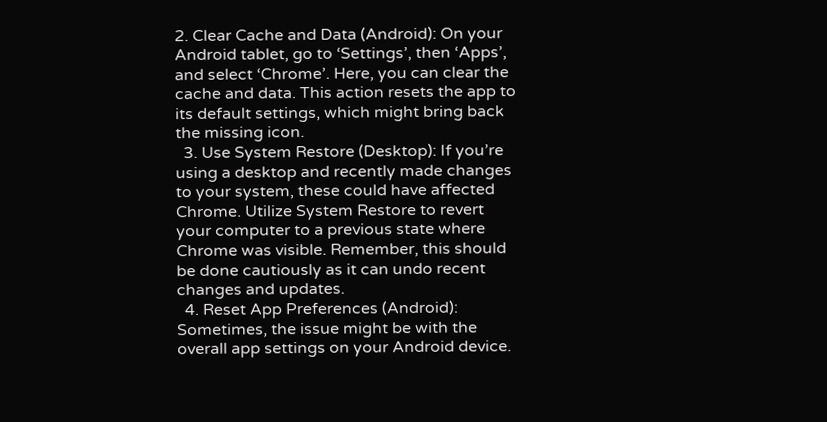2. Clear Cache and Data (Android): On your Android tablet, go to ‘Settings’, then ‘Apps’, and select ‘Chrome’. Here, you can clear the cache and data. This action resets the app to its default settings, which might bring back the missing icon.
  3. Use System Restore (Desktop): If you’re using a desktop and recently made changes to your system, these could have affected Chrome. Utilize System Restore to revert your computer to a previous state where Chrome was visible. Remember, this should be done cautiously as it can undo recent changes and updates.
  4. Reset App Preferences (Android): Sometimes, the issue might be with the overall app settings on your Android device.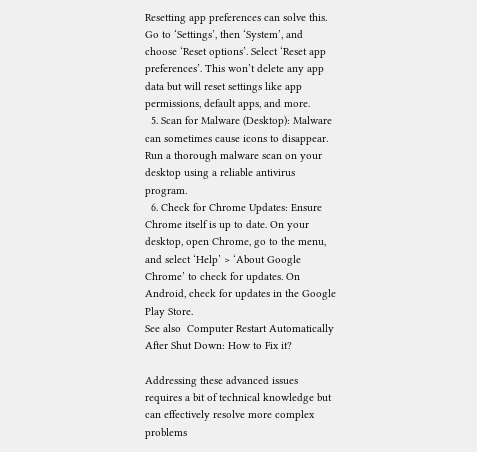Resetting app preferences can solve this. Go to ‘Settings’, then ‘System’, and choose ‘Reset options’. Select ‘Reset app preferences’. This won’t delete any app data but will reset settings like app permissions, default apps, and more.
  5. Scan for Malware (Desktop): Malware can sometimes cause icons to disappear. Run a thorough malware scan on your desktop using a reliable antivirus program.
  6. Check for Chrome Updates: Ensure Chrome itself is up to date. On your desktop, open Chrome, go to the menu, and select ‘Help’ > ‘About Google Chrome’ to check for updates. On Android, check for updates in the Google Play Store.
See also  Computer Restart Automatically After Shut Down: How to Fix it?

Addressing these advanced issues requires a bit of technical knowledge but can effectively resolve more complex problems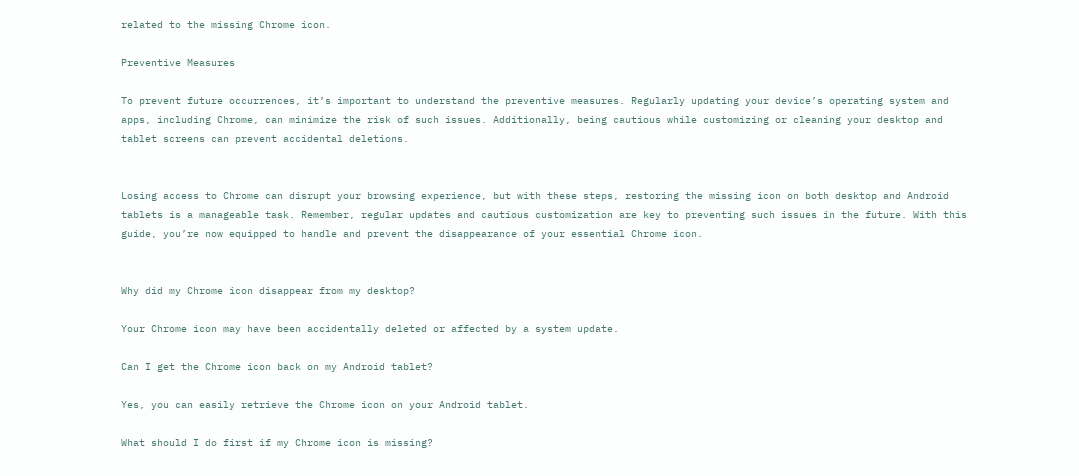related to the missing Chrome icon.

Preventive Measures

To prevent future occurrences, it’s important to understand the preventive measures. Regularly updating your device’s operating system and apps, including Chrome, can minimize the risk of such issues. Additionally, being cautious while customizing or cleaning your desktop and tablet screens can prevent accidental deletions.


Losing access to Chrome can disrupt your browsing experience, but with these steps, restoring the missing icon on both desktop and Android tablets is a manageable task. Remember, regular updates and cautious customization are key to preventing such issues in the future. With this guide, you’re now equipped to handle and prevent the disappearance of your essential Chrome icon.


Why did my Chrome icon disappear from my desktop?

Your Chrome icon may have been accidentally deleted or affected by a system update.

Can I get the Chrome icon back on my Android tablet?

Yes, you can easily retrieve the Chrome icon on your Android tablet.

What should I do first if my Chrome icon is missing?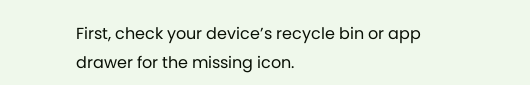First, check your device’s recycle bin or app drawer for the missing icon.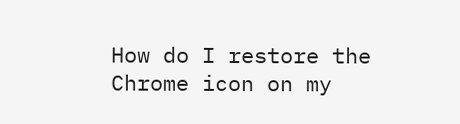How do I restore the Chrome icon on my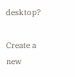desktop?

Create a new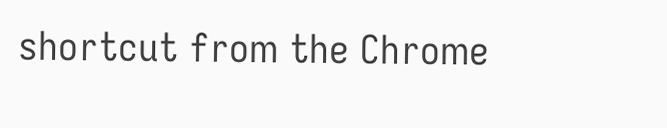shortcut from the Chrome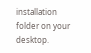installation folder on your desktop.